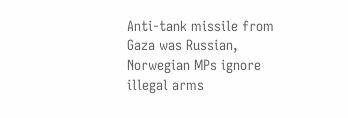Anti-tank missile from Gaza was Russian, Norwegian MPs ignore illegal arms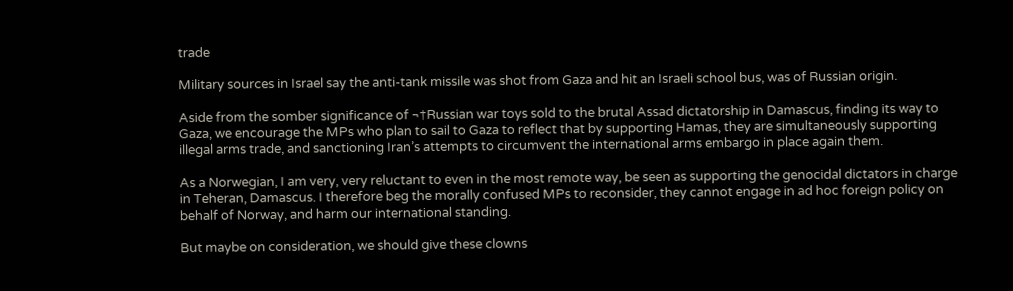trade

Military sources in Israel say the anti-tank missile was shot from Gaza and hit an Israeli school bus, was of Russian origin.

Aside from the somber significance of ¬†Russian war toys sold to the brutal Assad dictatorship in Damascus, finding its way to Gaza, we encourage the MPs who plan to sail to Gaza to reflect that by supporting Hamas, they are simultaneously supporting illegal arms trade, and sanctioning Iran’s attempts to circumvent the international arms embargo in place again them.

As a Norwegian, I am very, very reluctant to even in the most remote way, be seen as supporting the genocidal dictators in charge in Teheran, Damascus. I therefore beg the morally confused MPs to reconsider, they cannot engage in ad hoc foreign policy on behalf of Norway, and harm our international standing.

But maybe on consideration, we should give these clowns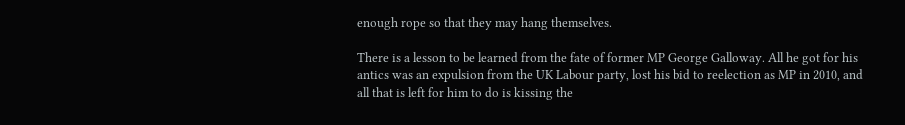enough rope so that they may hang themselves.

There is a lesson to be learned from the fate of former MP George Galloway. All he got for his antics was an expulsion from the UK Labour party, lost his bid to reelection as MP in 2010, and all that is left for him to do is kissing the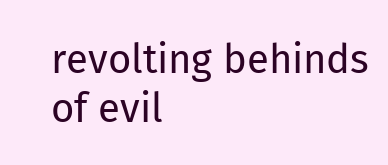revolting behinds of evil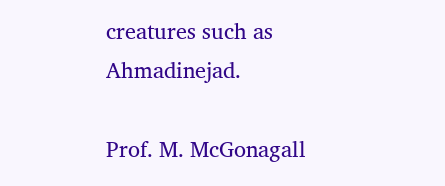creatures such as Ahmadinejad.

Prof. M. McGonagall